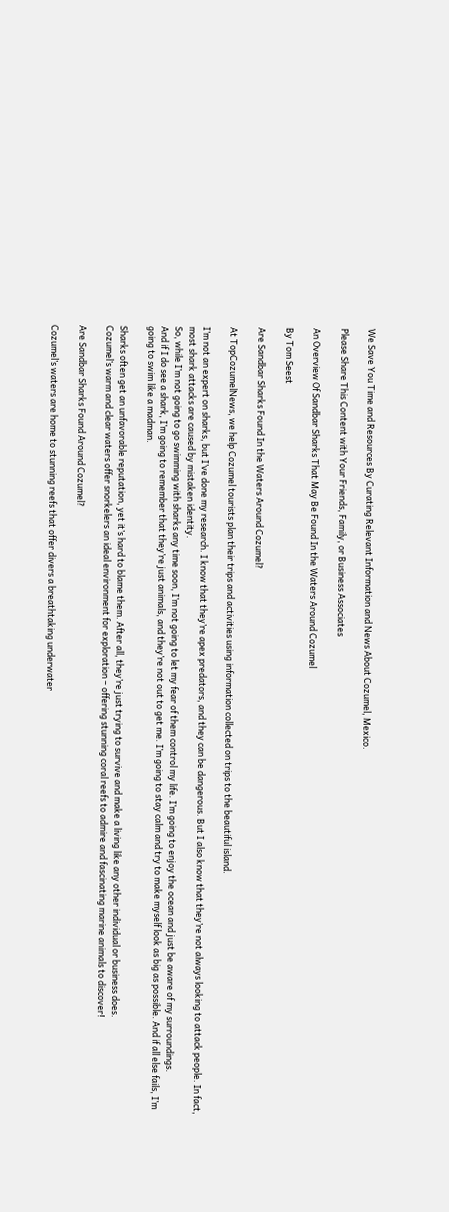We Save You Time and Resources By Curating Relevant Information and News About Cozumel, Mexico.

Please Share This Content with Your Friends, Family, or Business Associates

An Overview Of Sandbar Sharks That May Be Found In the Waters Around Cozumel

By Tom Seest

Are Sandbar Sharks Found In the Waters Around Cozumel?

At TopCozumelNews, we help Cozumel tourists plan their trips and activities using information collected on trips to the beautiful island.

I’m not an expert on sharks, but I’ve done my research. I know that they’re apex predators, and they can be dangerous. But I also know that they’re not always looking to attack people. In fact, most shark attacks are caused by mistaken identity.
So, while I’m not going to go swimming with sharks any time soon, I’m not going to let my fear of them control my life. I’m going to enjoy the ocean and just be aware of my surroundings.
And if I do see a shark, I’m going to remember that they’re just animals, and they’re not out to get me. I’m going to stay calm and try to make myself look as big as possible. And if all else fails, I’m going to swim like a madman.

Sharks often get an unfavorable reputation, yet it’s hard to blame them. After all, they’re just trying to survive and make a living like any other individual or business does.
Cozumel’s warm and clear waters offer snorkelers an ideal environment for exploration – offering stunning coral reefs to admire and fascinating marine animals to discover!

Are Sandbar Sharks Found Around Cozumel?

Cozumel’s waters are home to stunning reefs that offer divers a breathtaking underwater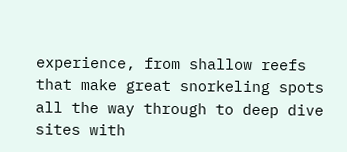experience, from shallow reefs that make great snorkeling spots all the way through to deep dive sites with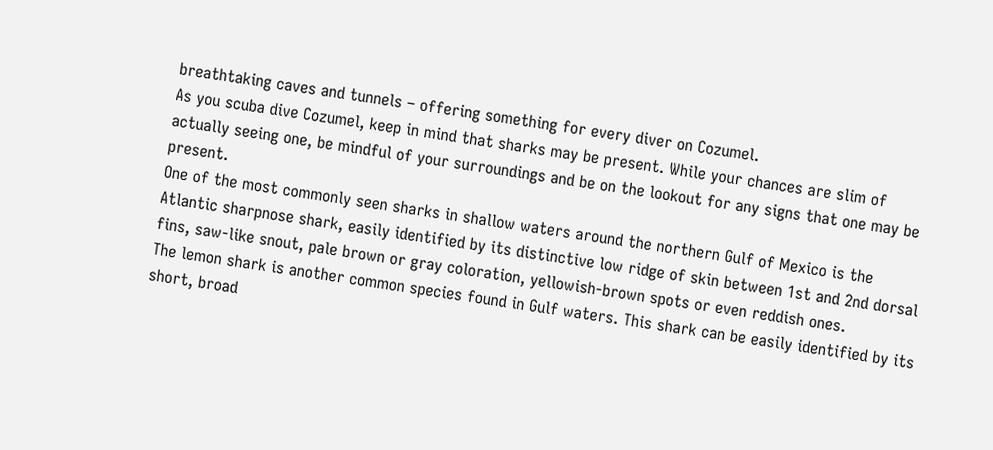breathtaking caves and tunnels – offering something for every diver on Cozumel.
As you scuba dive Cozumel, keep in mind that sharks may be present. While your chances are slim of actually seeing one, be mindful of your surroundings and be on the lookout for any signs that one may be present.
One of the most commonly seen sharks in shallow waters around the northern Gulf of Mexico is the Atlantic sharpnose shark, easily identified by its distinctive low ridge of skin between 1st and 2nd dorsal fins, saw-like snout, pale brown or gray coloration, yellowish-brown spots or even reddish ones.
The lemon shark is another common species found in Gulf waters. This shark can be easily identified by its short, broad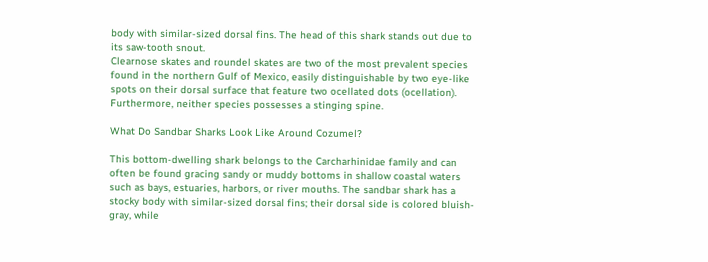body with similar-sized dorsal fins. The head of this shark stands out due to its saw-tooth snout.
Clearnose skates and roundel skates are two of the most prevalent species found in the northern Gulf of Mexico, easily distinguishable by two eye-like spots on their dorsal surface that feature two ocellated dots (ocellation). Furthermore, neither species possesses a stinging spine.

What Do Sandbar Sharks Look Like Around Cozumel?

This bottom-dwelling shark belongs to the Carcharhinidae family and can often be found gracing sandy or muddy bottoms in shallow coastal waters such as bays, estuaries, harbors, or river mouths. The sandbar shark has a stocky body with similar-sized dorsal fins; their dorsal side is colored bluish-gray, while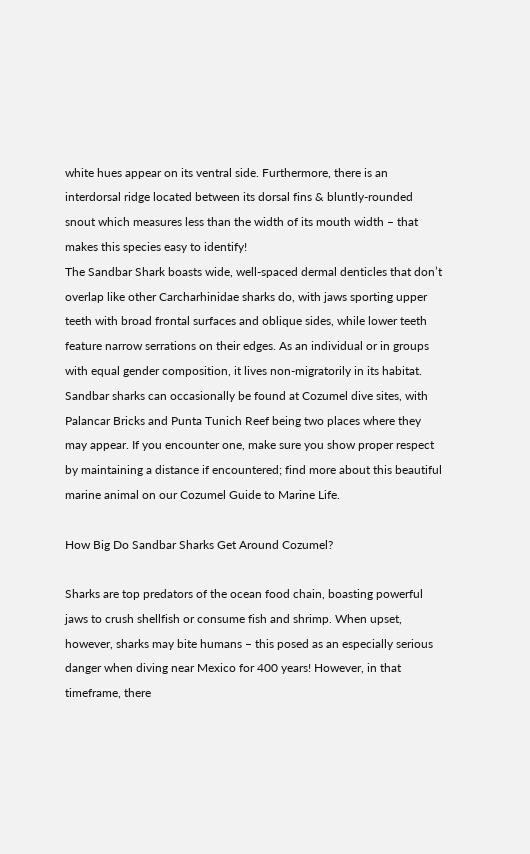white hues appear on its ventral side. Furthermore, there is an interdorsal ridge located between its dorsal fins & bluntly-rounded snout which measures less than the width of its mouth width – that makes this species easy to identify!
The Sandbar Shark boasts wide, well-spaced dermal denticles that don’t overlap like other Carcharhinidae sharks do, with jaws sporting upper teeth with broad frontal surfaces and oblique sides, while lower teeth feature narrow serrations on their edges. As an individual or in groups with equal gender composition, it lives non-migratorily in its habitat.
Sandbar sharks can occasionally be found at Cozumel dive sites, with Palancar Bricks and Punta Tunich Reef being two places where they may appear. If you encounter one, make sure you show proper respect by maintaining a distance if encountered; find more about this beautiful marine animal on our Cozumel Guide to Marine Life.

How Big Do Sandbar Sharks Get Around Cozumel?

Sharks are top predators of the ocean food chain, boasting powerful jaws to crush shellfish or consume fish and shrimp. When upset, however, sharks may bite humans – this posed as an especially serious danger when diving near Mexico for 400 years! However, in that timeframe, there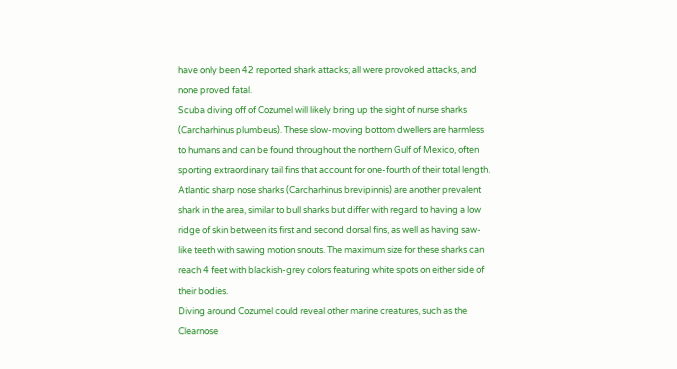have only been 42 reported shark attacks; all were provoked attacks, and none proved fatal.
Scuba diving off of Cozumel will likely bring up the sight of nurse sharks (Carcharhinus plumbeus). These slow-moving bottom dwellers are harmless to humans and can be found throughout the northern Gulf of Mexico, often sporting extraordinary tail fins that account for one-fourth of their total length.
Atlantic sharp nose sharks (Carcharhinus brevipinnis) are another prevalent shark in the area, similar to bull sharks but differ with regard to having a low ridge of skin between its first and second dorsal fins, as well as having saw-like teeth with sawing motion snouts. The maximum size for these sharks can reach 4 feet with blackish-grey colors featuring white spots on either side of their bodies.
Diving around Cozumel could reveal other marine creatures, such as the Clearnose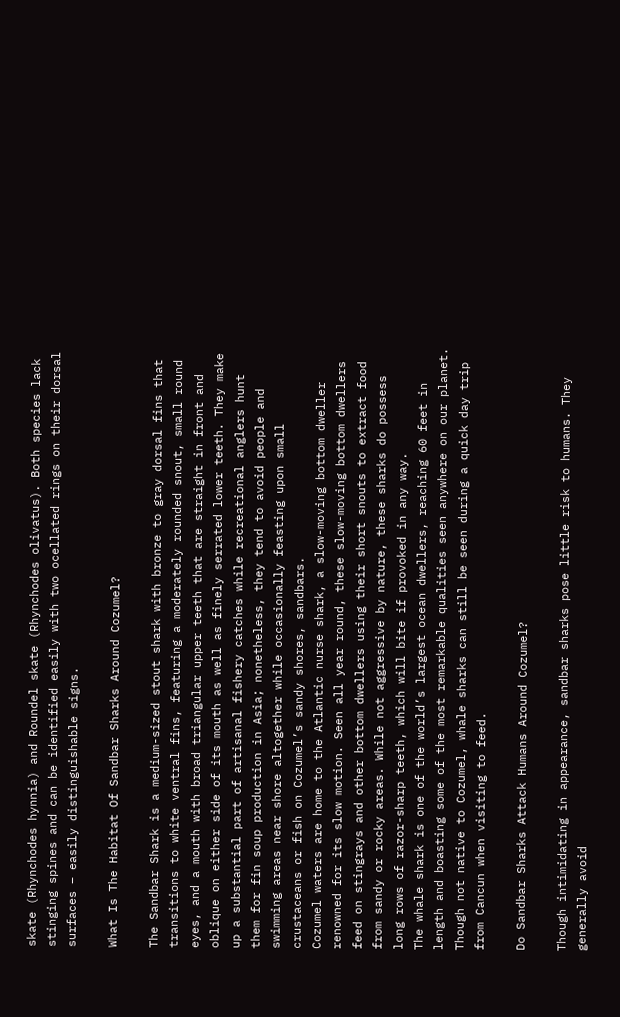skate (Rhynchodes hynnia) and Roundel skate (Rhynchodes olivatus). Both species lack stinging spines and can be identified easily with two ocellated rings on their dorsal surfaces – easily distinguishable signs.

What Is The Habitat Of Sandbar Sharks Around Cozumel?

The Sandbar Shark is a medium-sized stout shark with bronze to gray dorsal fins that transitions to white ventral fins, featuring a moderately rounded snout, small round eyes, and a mouth with broad triangular upper teeth that are straight in front and oblique on either side of its mouth as well as finely serrated lower teeth. They make up a substantial part of artisanal fishery catches while recreational anglers hunt them for fin soup production in Asia; nonetheless, they tend to avoid people and swimming areas near shore altogether while occasionally feasting upon small crustaceans or fish on Cozumel’s sandy shores, sandbars.
Cozumel waters are home to the Atlantic nurse shark, a slow-moving bottom dweller renowned for its slow motion. Seen all year round, these slow-moving bottom dwellers feed on stingrays and other bottom dwellers using their short snouts to extract food from sandy or rocky areas. While not aggressive by nature, these sharks do possess long rows of razor-sharp teeth, which will bite if provoked in any way.
The whale shark is one of the world’s largest ocean dwellers, reaching 60 feet in length and boasting some of the most remarkable qualities seen anywhere on our planet. Though not native to Cozumel, whale sharks can still be seen during a quick day trip from Cancun when visiting to feed.

Do Sandbar Sharks Attack Humans Around Cozumel?

Though intimidating in appearance, sandbar sharks pose little risk to humans. They generally avoid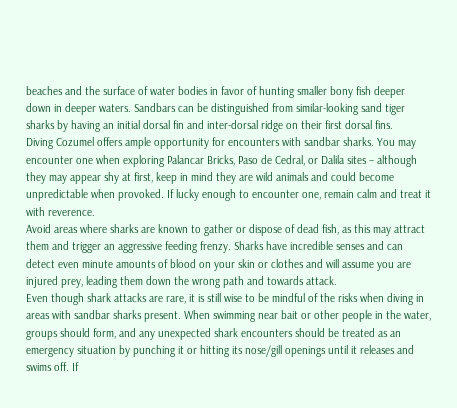beaches and the surface of water bodies in favor of hunting smaller bony fish deeper down in deeper waters. Sandbars can be distinguished from similar-looking sand tiger sharks by having an initial dorsal fin and inter-dorsal ridge on their first dorsal fins.
Diving Cozumel offers ample opportunity for encounters with sandbar sharks. You may encounter one when exploring Palancar Bricks, Paso de Cedral, or Dalila sites – although they may appear shy at first, keep in mind they are wild animals and could become unpredictable when provoked. If lucky enough to encounter one, remain calm and treat it with reverence.
Avoid areas where sharks are known to gather or dispose of dead fish, as this may attract them and trigger an aggressive feeding frenzy. Sharks have incredible senses and can detect even minute amounts of blood on your skin or clothes and will assume you are injured prey, leading them down the wrong path and towards attack.
Even though shark attacks are rare, it is still wise to be mindful of the risks when diving in areas with sandbar sharks present. When swimming near bait or other people in the water, groups should form, and any unexpected shark encounters should be treated as an emergency situation by punching it or hitting its nose/gill openings until it releases and swims off. If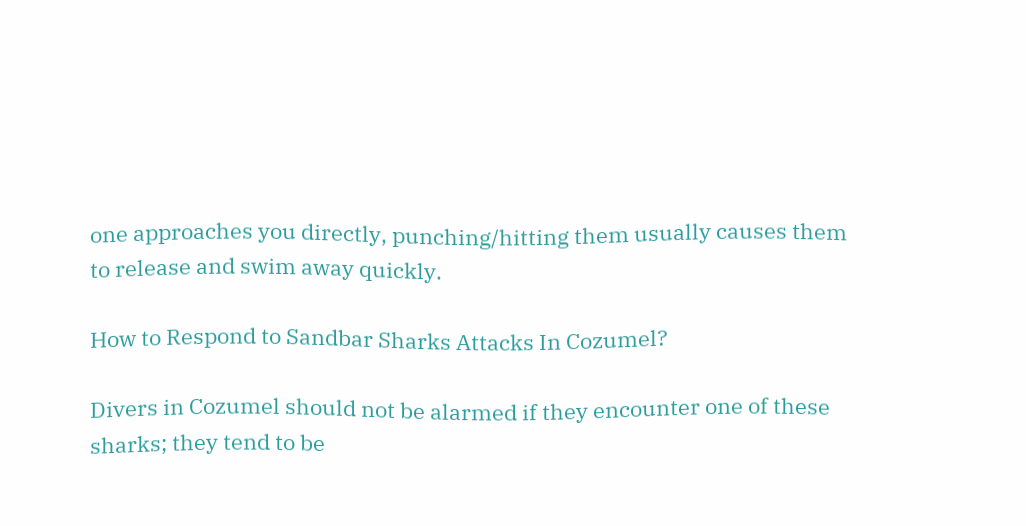one approaches you directly, punching/hitting them usually causes them to release and swim away quickly.

How to Respond to Sandbar Sharks Attacks In Cozumel?

Divers in Cozumel should not be alarmed if they encounter one of these sharks; they tend to be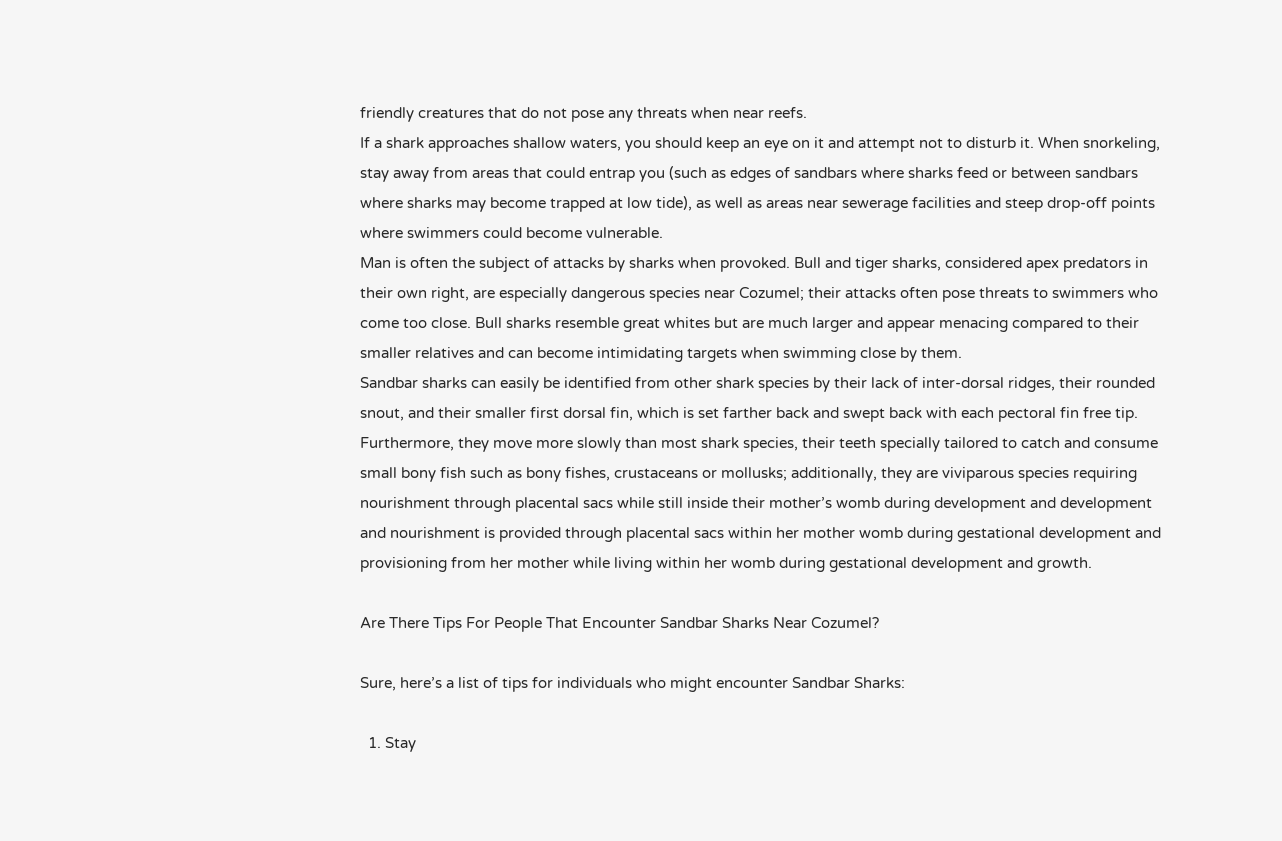friendly creatures that do not pose any threats when near reefs.
If a shark approaches shallow waters, you should keep an eye on it and attempt not to disturb it. When snorkeling, stay away from areas that could entrap you (such as edges of sandbars where sharks feed or between sandbars where sharks may become trapped at low tide), as well as areas near sewerage facilities and steep drop-off points where swimmers could become vulnerable.
Man is often the subject of attacks by sharks when provoked. Bull and tiger sharks, considered apex predators in their own right, are especially dangerous species near Cozumel; their attacks often pose threats to swimmers who come too close. Bull sharks resemble great whites but are much larger and appear menacing compared to their smaller relatives and can become intimidating targets when swimming close by them.
Sandbar sharks can easily be identified from other shark species by their lack of inter-dorsal ridges, their rounded snout, and their smaller first dorsal fin, which is set farther back and swept back with each pectoral fin free tip. Furthermore, they move more slowly than most shark species, their teeth specially tailored to catch and consume small bony fish such as bony fishes, crustaceans or mollusks; additionally, they are viviparous species requiring nourishment through placental sacs while still inside their mother’s womb during development and development and nourishment is provided through placental sacs within her mother womb during gestational development and provisioning from her mother while living within her womb during gestational development and growth.

Are There Tips For People That Encounter Sandbar Sharks Near Cozumel?

Sure, here’s a list of tips for individuals who might encounter Sandbar Sharks:

  1. Stay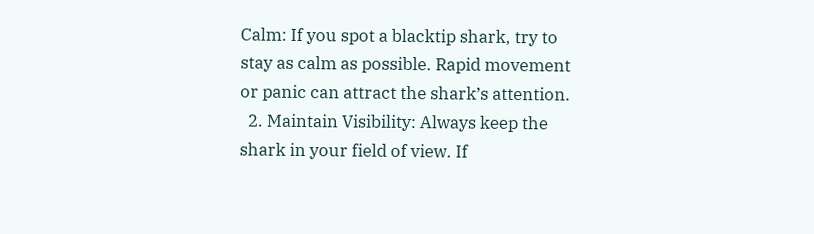Calm: If you spot a blacktip shark, try to stay as calm as possible. Rapid movement or panic can attract the shark’s attention.
  2. Maintain Visibility: Always keep the shark in your field of view. If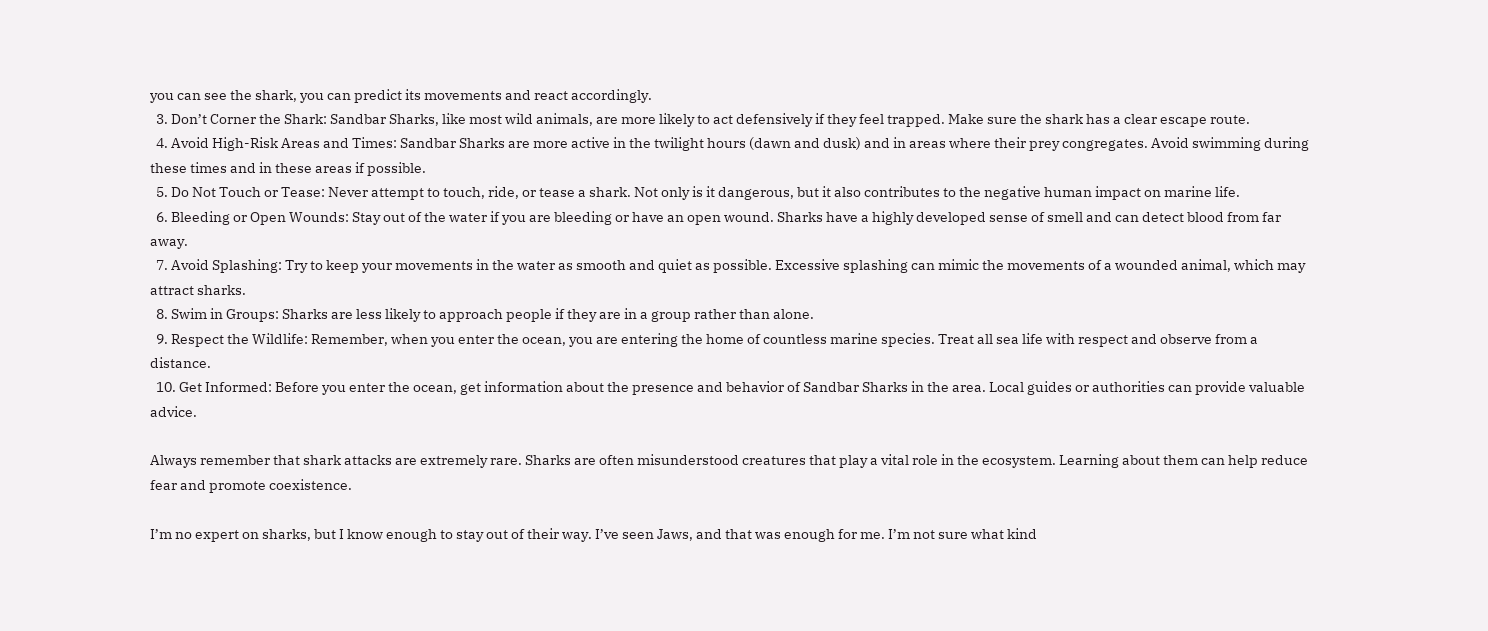you can see the shark, you can predict its movements and react accordingly.
  3. Don’t Corner the Shark: Sandbar Sharks, like most wild animals, are more likely to act defensively if they feel trapped. Make sure the shark has a clear escape route.
  4. Avoid High-Risk Areas and Times: Sandbar Sharks are more active in the twilight hours (dawn and dusk) and in areas where their prey congregates. Avoid swimming during these times and in these areas if possible.
  5. Do Not Touch or Tease: Never attempt to touch, ride, or tease a shark. Not only is it dangerous, but it also contributes to the negative human impact on marine life.
  6. Bleeding or Open Wounds: Stay out of the water if you are bleeding or have an open wound. Sharks have a highly developed sense of smell and can detect blood from far away.
  7. Avoid Splashing: Try to keep your movements in the water as smooth and quiet as possible. Excessive splashing can mimic the movements of a wounded animal, which may attract sharks.
  8. Swim in Groups: Sharks are less likely to approach people if they are in a group rather than alone.
  9. Respect the Wildlife: Remember, when you enter the ocean, you are entering the home of countless marine species. Treat all sea life with respect and observe from a distance.
  10. Get Informed: Before you enter the ocean, get information about the presence and behavior of Sandbar Sharks in the area. Local guides or authorities can provide valuable advice.

Always remember that shark attacks are extremely rare. Sharks are often misunderstood creatures that play a vital role in the ecosystem. Learning about them can help reduce fear and promote coexistence.

I’m no expert on sharks, but I know enough to stay out of their way. I’ve seen Jaws, and that was enough for me. I’m not sure what kind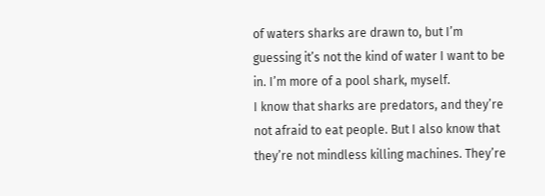of waters sharks are drawn to, but I’m guessing it’s not the kind of water I want to be in. I’m more of a pool shark, myself.
I know that sharks are predators, and they’re not afraid to eat people. But I also know that they’re not mindless killing machines. They’re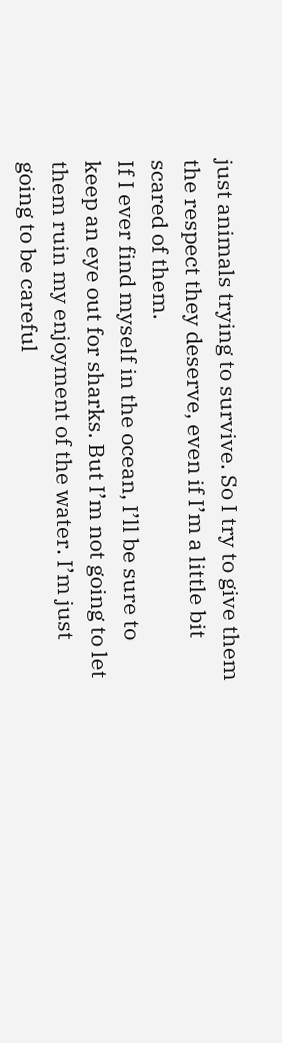just animals trying to survive. So I try to give them the respect they deserve, even if I’m a little bit scared of them.
If I ever find myself in the ocean, I’ll be sure to keep an eye out for sharks. But I’m not going to let them ruin my enjoyment of the water. I’m just going to be careful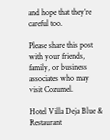and hope that they’re careful too.

Please share this post with your friends, family, or business associates who may visit Cozumel.

Hotel Villa Deja Blue & Restaurant